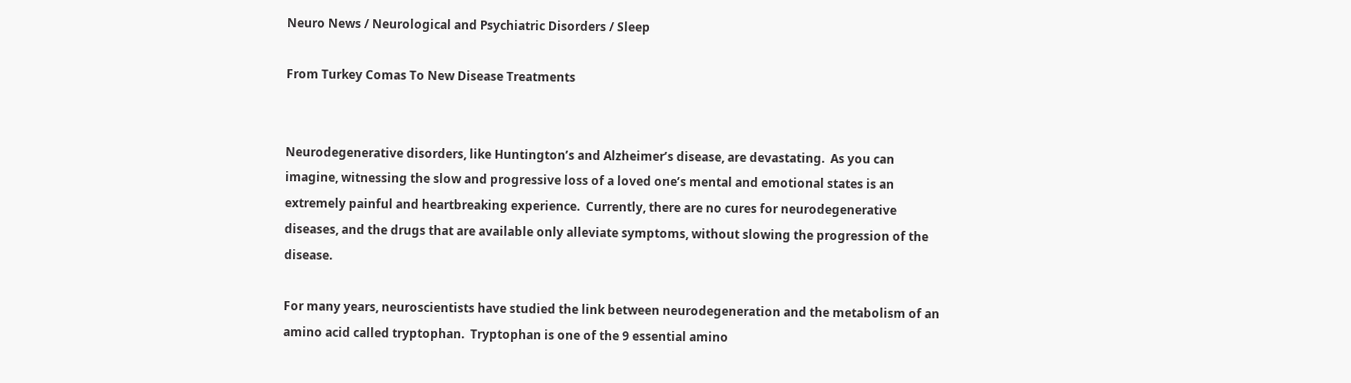Neuro News / Neurological and Psychiatric Disorders / Sleep

From Turkey Comas To New Disease Treatments


Neurodegenerative disorders, like Huntington’s and Alzheimer’s disease, are devastating.  As you can imagine, witnessing the slow and progressive loss of a loved one’s mental and emotional states is an extremely painful and heartbreaking experience.  Currently, there are no cures for neurodegenerative diseases, and the drugs that are available only alleviate symptoms, without slowing the progression of the disease.

For many years, neuroscientists have studied the link between neurodegeneration and the metabolism of an amino acid called tryptophan.  Tryptophan is one of the 9 essential amino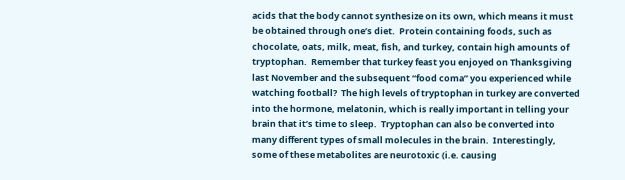acids that the body cannot synthesize on its own, which means it must be obtained through one’s diet.  Protein containing foods, such as chocolate, oats, milk, meat, fish, and turkey, contain high amounts of tryptophan.  Remember that turkey feast you enjoyed on Thanksgiving last November and the subsequent “food coma” you experienced while watching football?  The high levels of tryptophan in turkey are converted into the hormone, melatonin, which is really important in telling your brain that it’s time to sleep.  Tryptophan can also be converted into many different types of small molecules in the brain.  Interestingly, some of these metabolites are neurotoxic (i.e. causing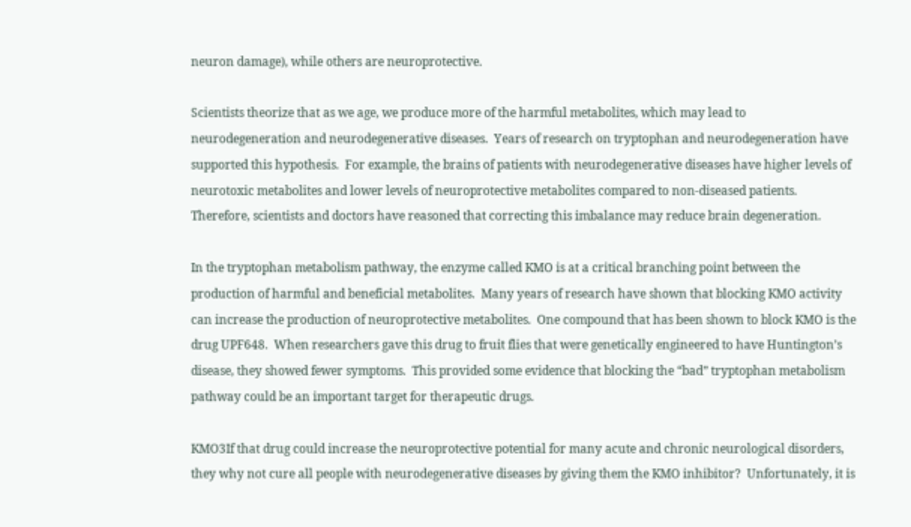neuron damage), while others are neuroprotective.

Scientists theorize that as we age, we produce more of the harmful metabolites, which may lead to neurodegeneration and neurodegenerative diseases.  Years of research on tryptophan and neurodegeneration have supported this hypothesis.  For example, the brains of patients with neurodegenerative diseases have higher levels of neurotoxic metabolites and lower levels of neuroprotective metabolites compared to non-diseased patients.  Therefore, scientists and doctors have reasoned that correcting this imbalance may reduce brain degeneration.

In the tryptophan metabolism pathway, the enzyme called KMO is at a critical branching point between the production of harmful and beneficial metabolites.  Many years of research have shown that blocking KMO activity can increase the production of neuroprotective metabolites.  One compound that has been shown to block KMO is the drug UPF648.  When researchers gave this drug to fruit flies that were genetically engineered to have Huntington’s disease, they showed fewer symptoms.  This provided some evidence that blocking the “bad” tryptophan metabolism pathway could be an important target for therapeutic drugs.

KMO3If that drug could increase the neuroprotective potential for many acute and chronic neurological disorders, they why not cure all people with neurodegenerative diseases by giving them the KMO inhibitor?  Unfortunately, it is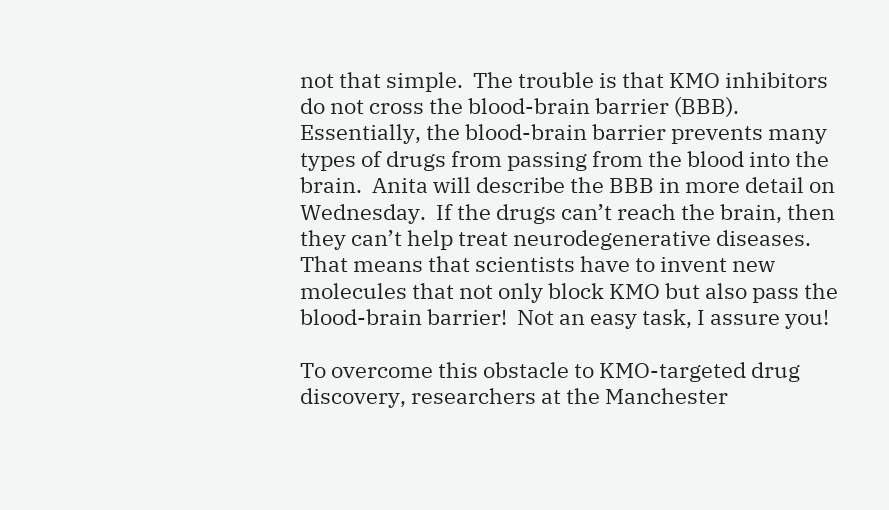not that simple.  The trouble is that KMO inhibitors do not cross the blood-brain barrier (BBB).  Essentially, the blood-brain barrier prevents many types of drugs from passing from the blood into the brain.  Anita will describe the BBB in more detail on Wednesday.  If the drugs can’t reach the brain, then they can’t help treat neurodegenerative diseases.  That means that scientists have to invent new molecules that not only block KMO but also pass the blood-brain barrier!  Not an easy task, I assure you!

To overcome this obstacle to KMO-targeted drug discovery, researchers at the Manchester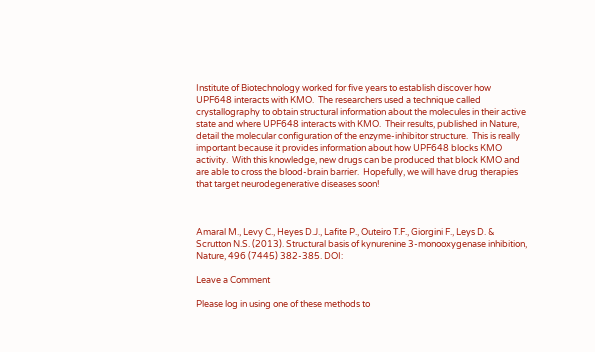Institute of Biotechnology worked for five years to establish discover how UPF648 interacts with KMO.  The researchers used a technique called crystallography to obtain structural information about the molecules in their active state and where UPF648 interacts with KMO.  Their results, published in Nature, detail the molecular configuration of the enzyme-inhibitor structure.  This is really important because it provides information about how UPF648 blocks KMO activity.  With this knowledge, new drugs can be produced that block KMO and are able to cross the blood-brain barrier.  Hopefully, we will have drug therapies that target neurodegenerative diseases soon!



Amaral M., Levy C., Heyes D.J., Lafite P., Outeiro T.F., Giorgini F., Leys D. & Scrutton N.S. (2013). Structural basis of kynurenine 3-monooxygenase inhibition, Nature, 496 (7445) 382-385. DOI:

Leave a Comment

Please log in using one of these methods to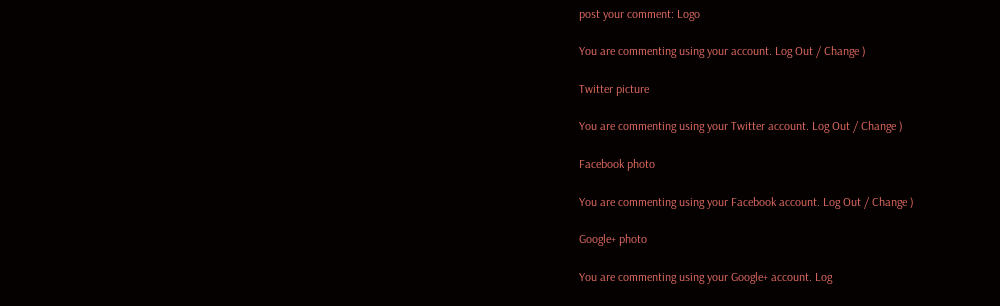post your comment: Logo

You are commenting using your account. Log Out / Change )

Twitter picture

You are commenting using your Twitter account. Log Out / Change )

Facebook photo

You are commenting using your Facebook account. Log Out / Change )

Google+ photo

You are commenting using your Google+ account. Log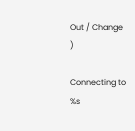Out / Change )

Connecting to %s